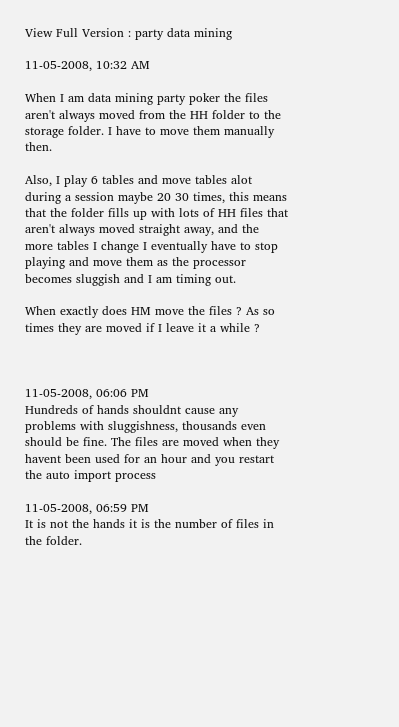View Full Version : party data mining

11-05-2008, 10:32 AM

When I am data mining party poker the files aren't always moved from the HH folder to the storage folder. I have to move them manually then.

Also, I play 6 tables and move tables alot during a session maybe 20 30 times, this means that the folder fills up with lots of HH files that aren't always moved straight away, and the more tables I change I eventually have to stop playing and move them as the processor becomes sluggish and I am timing out.

When exactly does HM move the files ? As so times they are moved if I leave it a while ?



11-05-2008, 06:06 PM
Hundreds of hands shouldnt cause any problems with sluggishness, thousands even should be fine. The files are moved when they havent been used for an hour and you restart the auto import process

11-05-2008, 06:59 PM
It is not the hands it is the number of files in the folder.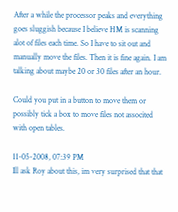After a while the processor peaks and everything goes sluggish because I believe HM is scanning alot of files each time. So I have to sit out and manually move the files. Then it is fine again. I am talking about maybe 20 or 30 files after an hour.

Could you put in a button to move them or possibly tick a box to move files not associted with open tables.

11-05-2008, 07:39 PM
Ill ask Roy about this, im very surprised that that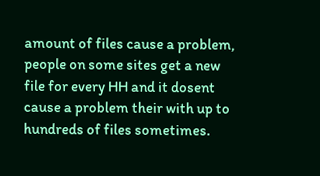amount of files cause a problem, people on some sites get a new file for every HH and it dosent cause a problem their with up to hundreds of files sometimes.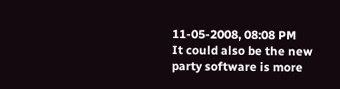11-05-2008, 08:08 PM
It could also be the new party software is more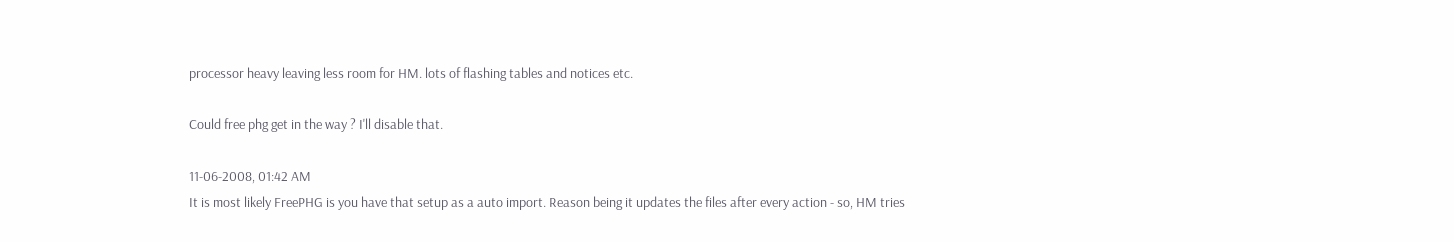processor heavy leaving less room for HM. lots of flashing tables and notices etc.

Could free phg get in the way ? I'll disable that.

11-06-2008, 01:42 AM
It is most likely FreePHG is you have that setup as a auto import. Reason being it updates the files after every action - so, HM tries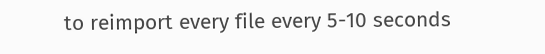to reimport every file every 5-10 seconds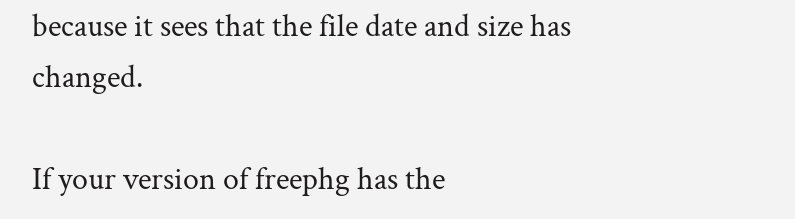because it sees that the file date and size has changed.

If your version of freephg has the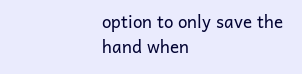option to only save the hand when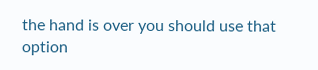the hand is over you should use that option